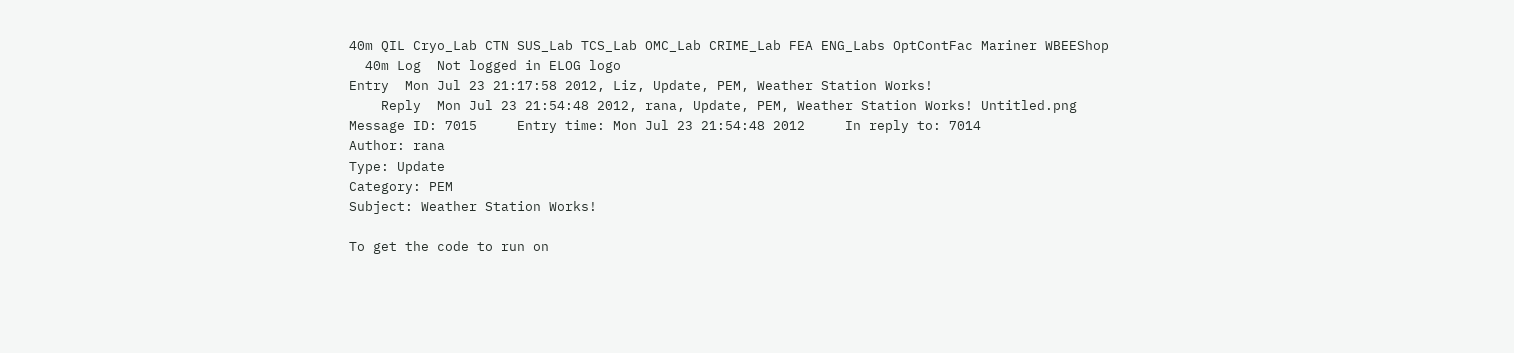40m QIL Cryo_Lab CTN SUS_Lab TCS_Lab OMC_Lab CRIME_Lab FEA ENG_Labs OptContFac Mariner WBEEShop
  40m Log  Not logged in ELOG logo
Entry  Mon Jul 23 21:17:58 2012, Liz, Update, PEM, Weather Station Works!
    Reply  Mon Jul 23 21:54:48 2012, rana, Update, PEM, Weather Station Works! Untitled.png
Message ID: 7015     Entry time: Mon Jul 23 21:54:48 2012     In reply to: 7014
Author: rana
Type: Update
Category: PEM
Subject: Weather Station Works!

To get the code to run on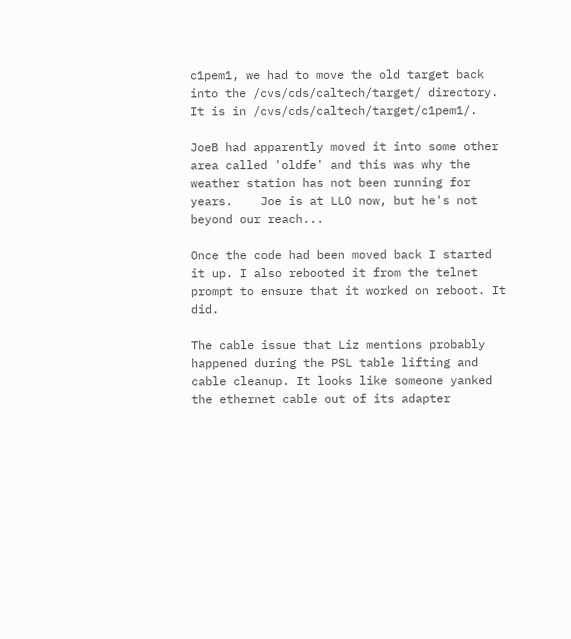c1pem1, we had to move the old target back into the /cvs/cds/caltech/target/ directory.  It is in /cvs/cds/caltech/target/c1pem1/.

JoeB had apparently moved it into some other area called 'oldfe' and this was why the weather station has not been running for years.    Joe is at LLO now, but he's not beyond our reach...

Once the code had been moved back I started it up. I also rebooted it from the telnet prompt to ensure that it worked on reboot. It did.

The cable issue that Liz mentions probably happened during the PSL table lifting and cable cleanup. It looks like someone yanked the ethernet cable out of its adapter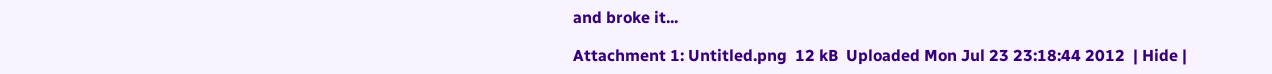and broke it...

Attachment 1: Untitled.png  12 kB  Uploaded Mon Jul 23 23:18:44 2012  | Hide |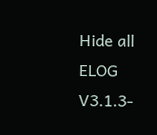Hide all
ELOG V3.1.3-